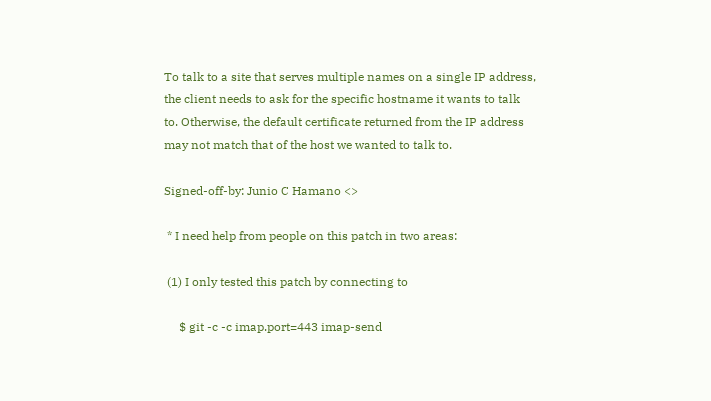To talk to a site that serves multiple names on a single IP address,
the client needs to ask for the specific hostname it wants to talk
to. Otherwise, the default certificate returned from the IP address
may not match that of the host we wanted to talk to.

Signed-off-by: Junio C Hamano <>

 * I need help from people on this patch in two areas:

 (1) I only tested this patch by connecting to

     $ git -c -c imap.port=443 imap-send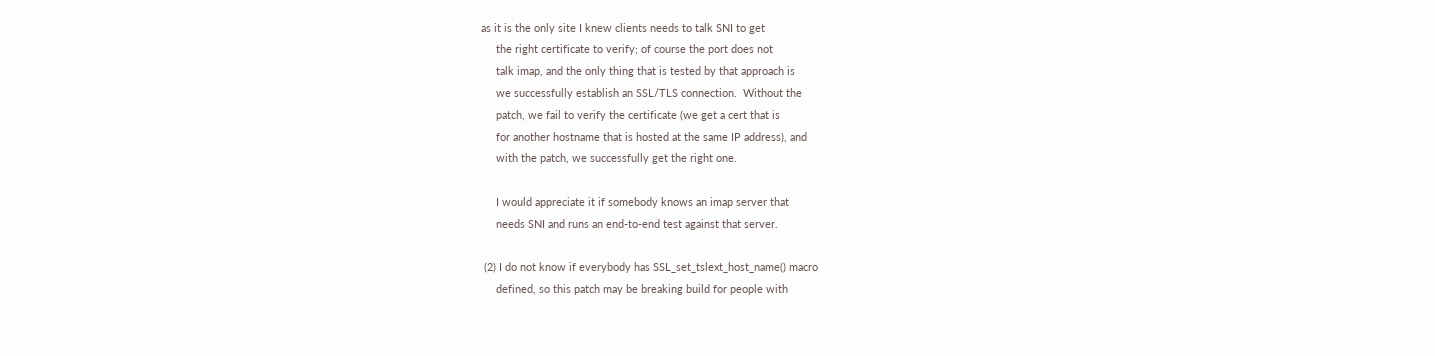as it is the only site I knew clients needs to talk SNI to get
     the right certificate to verify; of course the port does not
     talk imap, and the only thing that is tested by that approach is
     we successfully establish an SSL/TLS connection.  Without the
     patch, we fail to verify the certificate (we get a cert that is
     for another hostname that is hosted at the same IP address), and
     with the patch, we successfully get the right one.

     I would appreciate it if somebody knows an imap server that
     needs SNI and runs an end-to-end test against that server.

 (2) I do not know if everybody has SSL_set_tslext_host_name() macro
     defined, so this patch may be breaking build for people with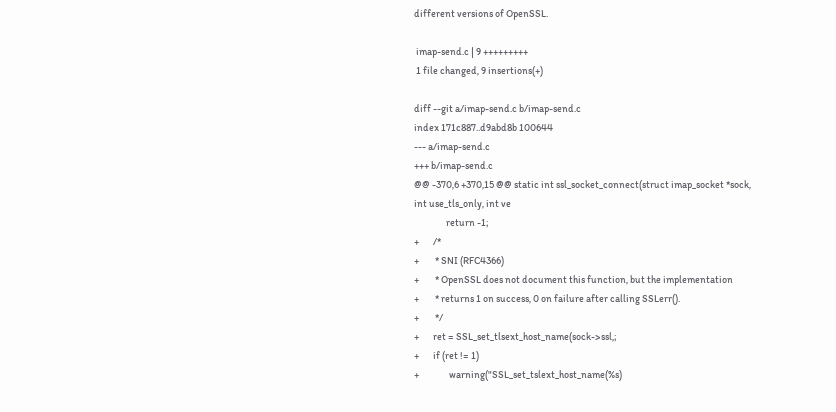different versions of OpenSSL.

 imap-send.c | 9 +++++++++
 1 file changed, 9 insertions(+)

diff --git a/imap-send.c b/imap-send.c
index 171c887..d9abd8b 100644
--- a/imap-send.c
+++ b/imap-send.c
@@ -370,6 +370,15 @@ static int ssl_socket_connect(struct imap_socket *sock,
int use_tls_only, int ve
                return -1;
+       /*
+        * SNI (RFC4366)
+        * OpenSSL does not document this function, but the implementation
+        * returns 1 on success, 0 on failure after calling SSLerr().
+        */
+       ret = SSL_set_tlsext_host_name(sock->ssl,;
+       if (ret != 1)
+               warning("SSL_set_tslext_host_name(%s)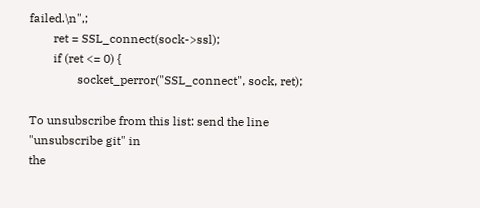failed.\n",;
        ret = SSL_connect(sock->ssl);
        if (ret <= 0) {
                socket_perror("SSL_connect", sock, ret);

To unsubscribe from this list: send the line "unsubscribe git" in
the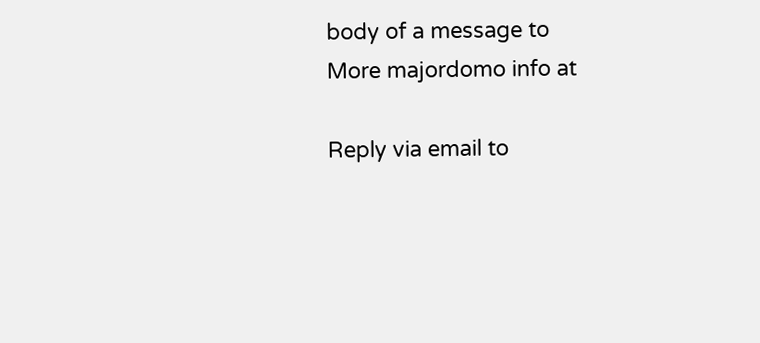body of a message to
More majordomo info at

Reply via email to